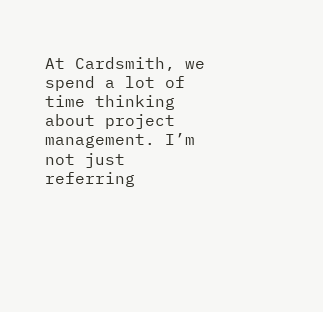At Cardsmith, we spend a lot of time thinking about project management. I’m not just referring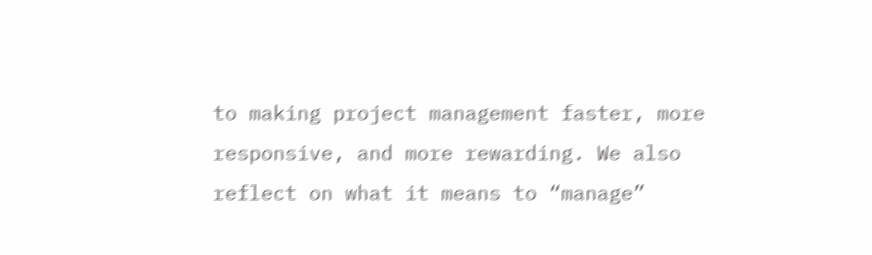to making project management faster, more responsive, and more rewarding. We also reflect on what it means to “manage”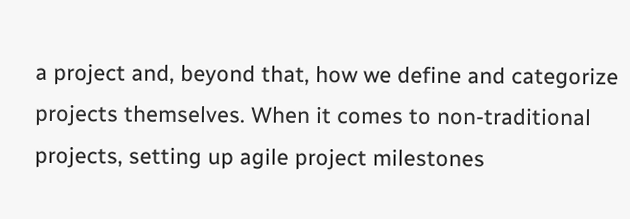a project and, beyond that, how we define and categorize projects themselves. When it comes to non-traditional projects, setting up agile project milestones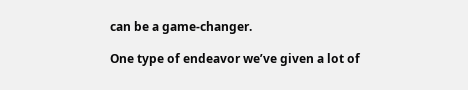can be a game-changer.

One type of endeavor we’ve given a lot of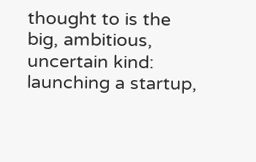thought to is the big, ambitious, uncertain kind: launching a startup,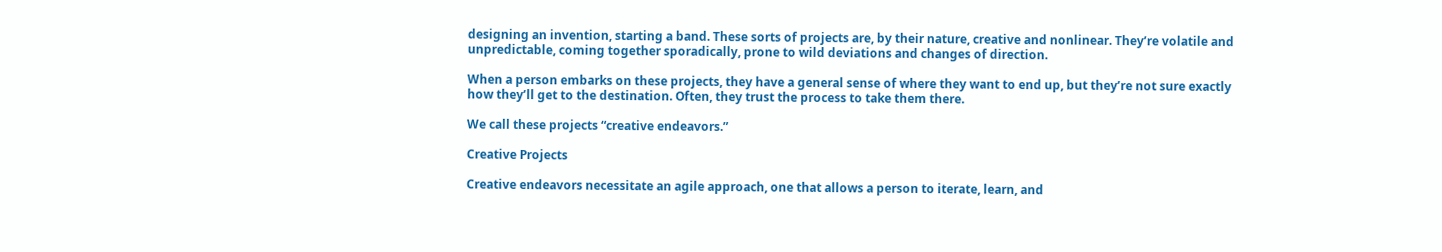designing an invention, starting a band. These sorts of projects are, by their nature, creative and nonlinear. They’re volatile and unpredictable, coming together sporadically, prone to wild deviations and changes of direction.

When a person embarks on these projects, they have a general sense of where they want to end up, but they’re not sure exactly how they’ll get to the destination. Often, they trust the process to take them there.

We call these projects “creative endeavors.”

Creative Projects

Creative endeavors necessitate an agile approach, one that allows a person to iterate, learn, and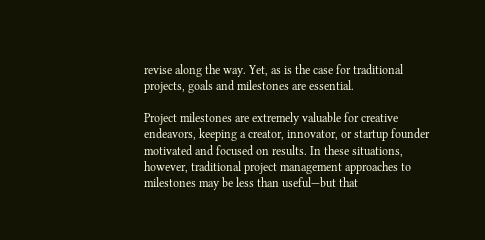revise along the way. Yet, as is the case for traditional projects, goals and milestones are essential.

Project milestones are extremely valuable for creative endeavors, keeping a creator, innovator, or startup founder motivated and focused on results. In these situations, however, traditional project management approaches to milestones may be less than useful—but that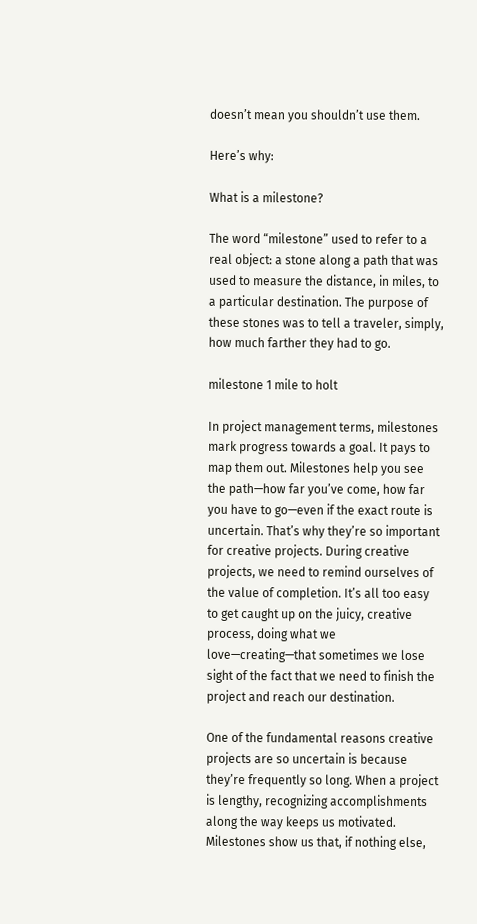doesn’t mean you shouldn’t use them.

Here’s why:

What is a milestone?

The word “milestone” used to refer to a real object: a stone along a path that was used to measure the distance, in miles, to a particular destination. The purpose of these stones was to tell a traveler, simply, how much farther they had to go.

milestone 1 mile to holt

In project management terms, milestones mark progress towards a goal. It pays to map them out. Milestones help you see the path—how far you’ve come, how far you have to go—even if the exact route is uncertain. That’s why they’re so important for creative projects. During creative projects, we need to remind ourselves of the value of completion. It’s all too easy to get caught up on the juicy, creative process, doing what we love—creating—that sometimes we lose sight of the fact that we need to finish the project and reach our destination.

One of the fundamental reasons creative projects are so uncertain is because they’re frequently so long. When a project is lengthy, recognizing accomplishments along the way keeps us motivated. Milestones show us that, if nothing else,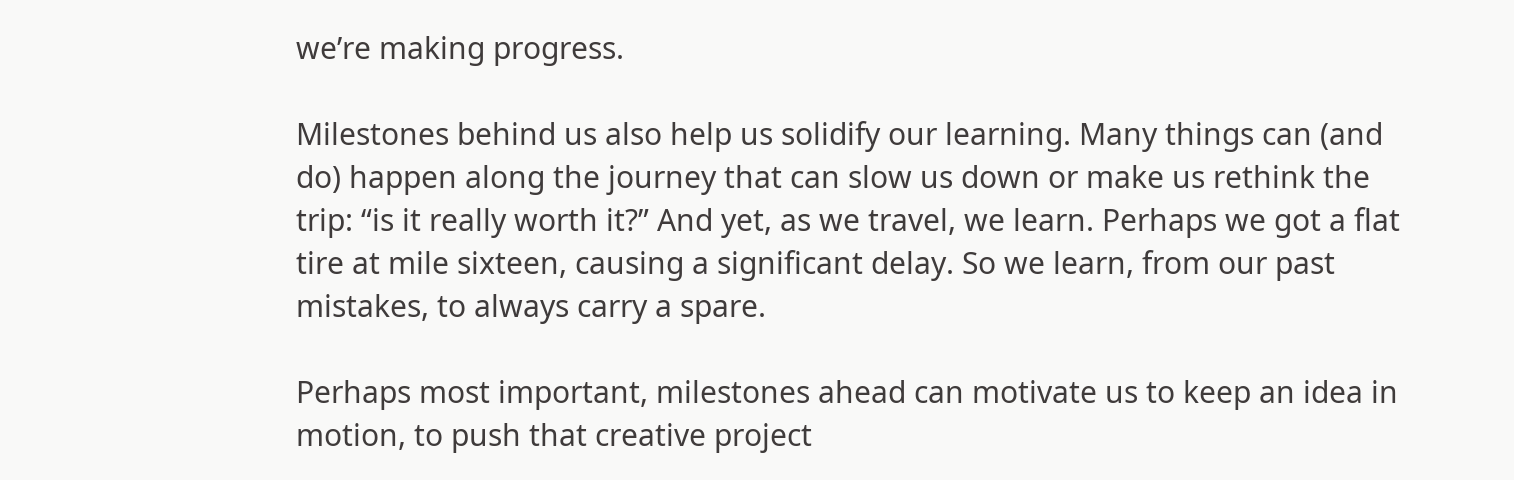we’re making progress.

Milestones behind us also help us solidify our learning. Many things can (and do) happen along the journey that can slow us down or make us rethink the trip: “is it really worth it?” And yet, as we travel, we learn. Perhaps we got a flat tire at mile sixteen, causing a significant delay. So we learn, from our past mistakes, to always carry a spare.

Perhaps most important, milestones ahead can motivate us to keep an idea in motion, to push that creative project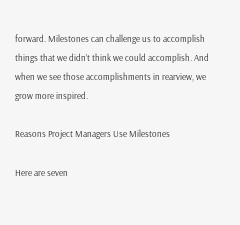forward. Milestones can challenge us to accomplish things that we didn’t think we could accomplish. And when we see those accomplishments in rearview, we grow more inspired.

Reasons Project Managers Use Milestones

Here are seven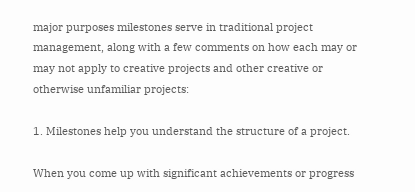major purposes milestones serve in traditional project management, along with a few comments on how each may or may not apply to creative projects and other creative or otherwise unfamiliar projects:

1. Milestones help you understand the structure of a project.

When you come up with significant achievements or progress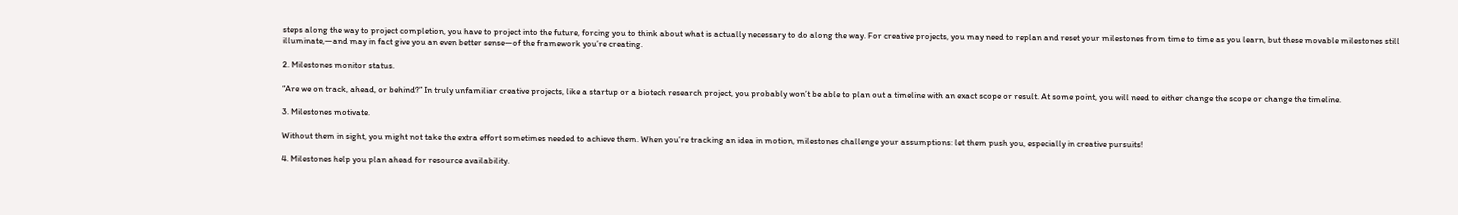steps along the way to project completion, you have to project into the future, forcing you to think about what is actually necessary to do along the way. For creative projects, you may need to replan and reset your milestones from time to time as you learn, but these movable milestones still illuminate,—and may in fact give you an even better sense—of the framework you’re creating.

2. Milestones monitor status.

“Are we on track, ahead, or behind?” In truly unfamiliar creative projects, like a startup or a biotech research project, you probably won’t be able to plan out a timeline with an exact scope or result. At some point, you will need to either change the scope or change the timeline.

3. Milestones motivate.

Without them in sight, you might not take the extra effort sometimes needed to achieve them. When you’re tracking an idea in motion, milestones challenge your assumptions: let them push you, especially in creative pursuits!

4. Milestones help you plan ahead for resource availability.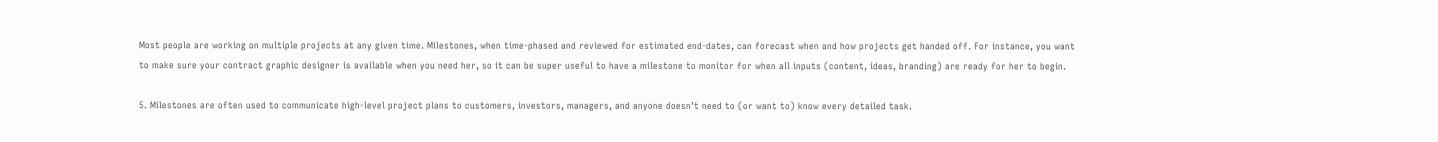Most people are working on multiple projects at any given time. Milestones, when time-phased and reviewed for estimated end-dates, can forecast when and how projects get handed off. For instance, you want to make sure your contract graphic designer is available when you need her, so it can be super useful to have a milestone to monitor for when all inputs (content, ideas, branding) are ready for her to begin.

5. Milestones are often used to communicate high-level project plans to customers, investors, managers, and anyone doesn’t need to (or want to) know every detailed task.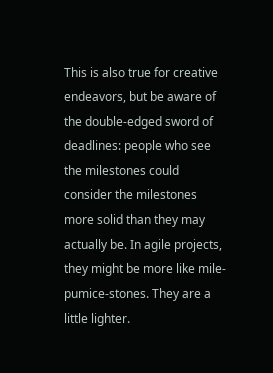This is also true for creative endeavors, but be aware of the double-edged sword of deadlines: people who see the milestones could consider the milestones more solid than they may actually be. In agile projects, they might be more like mile-pumice-stones. They are a little lighter.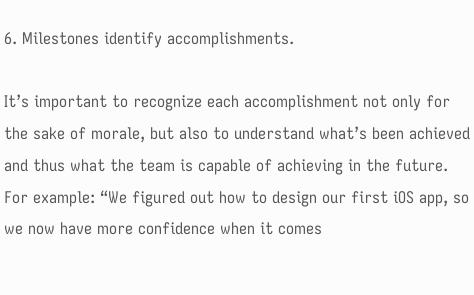6. Milestones identify accomplishments.

It’s important to recognize each accomplishment not only for the sake of morale, but also to understand what’s been achieved and thus what the team is capable of achieving in the future. For example: “We figured out how to design our first iOS app, so we now have more confidence when it comes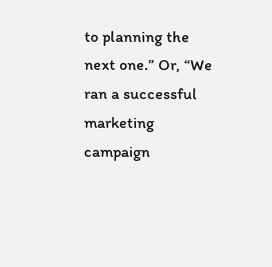to planning the next one.” Or, “We ran a successful marketing campaign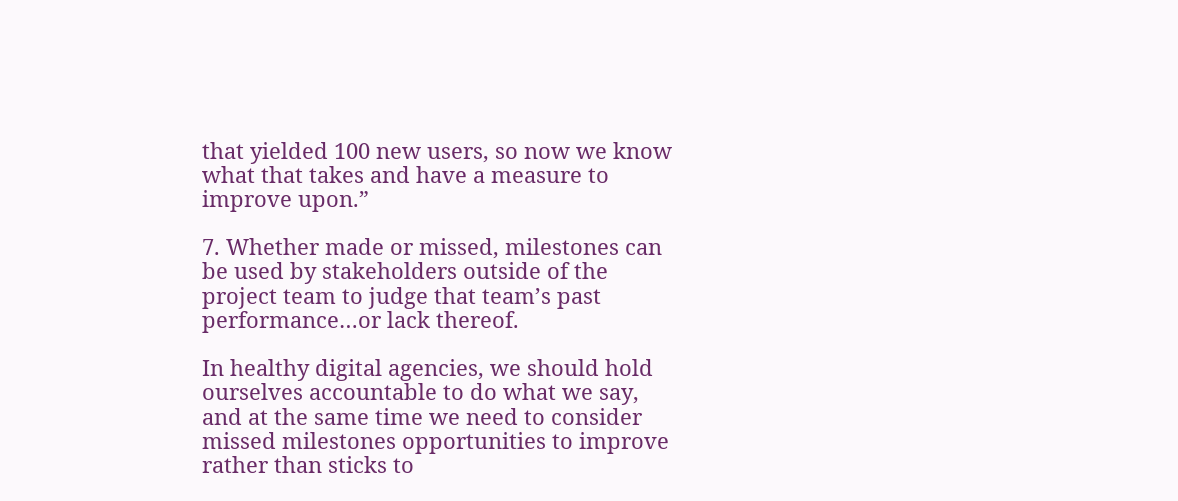that yielded 100 new users, so now we know what that takes and have a measure to improve upon.”

7. Whether made or missed, milestones can be used by stakeholders outside of the project team to judge that team’s past performance…or lack thereof.

In healthy digital agencies, we should hold ourselves accountable to do what we say, and at the same time we need to consider missed milestones opportunities to improve rather than sticks to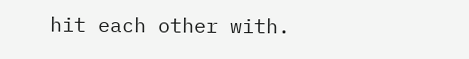hit each other with.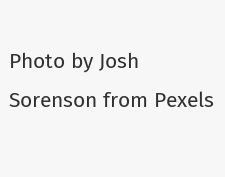Photo by Josh Sorenson from Pexels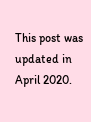This post was updated in April 2020.